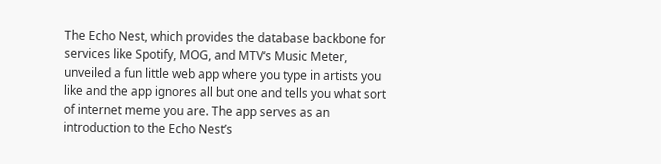The Echo Nest, which provides the database backbone for services like Spotify, MOG, and MTV‘s Music Meter, unveiled a fun little web app where you type in artists you like and the app ignores all but one and tells you what sort of internet meme you are. The app serves as an introduction to the Echo Nest’s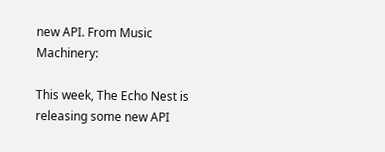new API. From Music Machinery:

This week, The Echo Nest is releasing some new API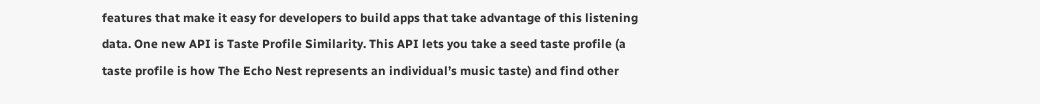features that make it easy for developers to build apps that take advantage of this listening data. One new API is Taste Profile Similarity. This API lets you take a seed taste profile (a taste profile is how The Echo Nest represents an individual’s music taste) and find other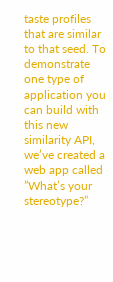taste profiles that are similar to that seed. To demonstrate one type of application you can build with this new similarity API, we’ve created a web app called ”What’s your stereotype?”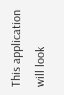This application will look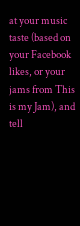at your music taste (based on your Facebook likes, or your jams from This is my Jam), and tell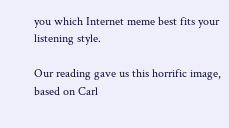you which Internet meme best fits your listening style.

Our reading gave us this horrific image, based on Carl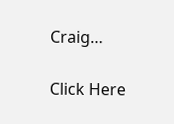Craig…

Click Here